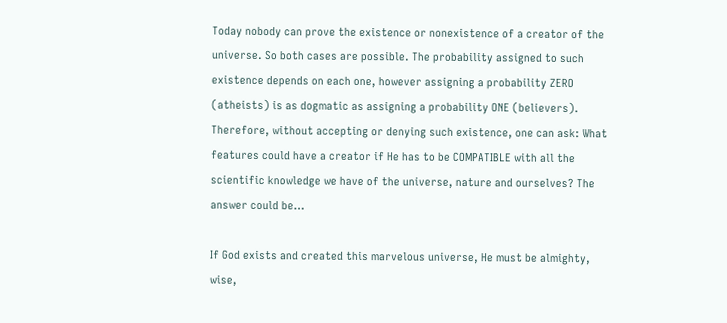Today nobody can prove the existence or nonexistence of a creator of the universe. So both cases are possible. The probability assigned to such existence depends on each one, however assigning a probability ZERO (atheists) is as dogmatic as assigning a probability ONE (believers). Therefore, without accepting or denying such existence, one can ask: What features could have a creator if He has to be COMPATIBLE with all the scientific knowledge we have of the universe, nature and ourselves? The answer could be…

If God exists and created this marvelous universe, He must be almighty, wise,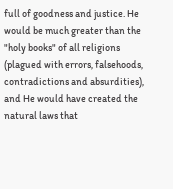full of goodness and justice. He would be much greater than the "holy books" of all religions (plagued with errors, falsehoods, contradictions and absurdities), and He would have created the natural laws that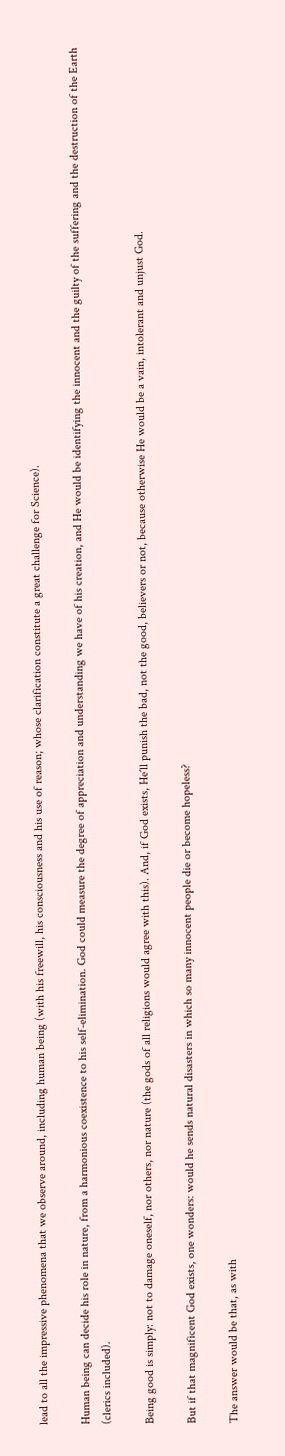lead to all the impressive phenomena that we observe around, including human being (with his freewill, his consciousness and his use of reason; whose clarification constitute a great challenge for Science).

Human being can decide his role in nature, from a harmonious coexistence to his self-elimination. God could measure the degree of appreciation and understanding we have of his creation, and He would be identifying the innocent and the guilty of the suffering and the destruction of the Earth (clerics included).

Being good is simply: not to damage oneself, nor others, nor nature (the gods of all religions would agree with this). And, if God exists, He´ll punish the bad, not the good, believers or not, because otherwise He would be a vain, intolerant and unjust God.

But if that magnificent God exists, one wonders: would he sends natural disasters in which so many innocent people die or become hopeless?

The answer would be that, as with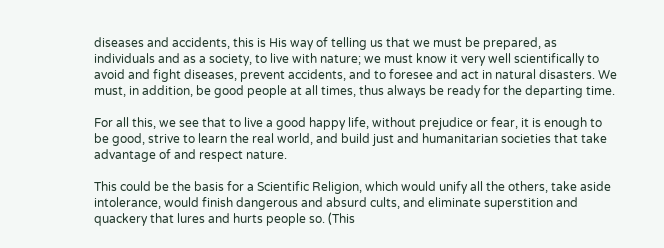diseases and accidents, this is His way of telling us that we must be prepared, as individuals and as a society, to live with nature; we must know it very well scientifically to avoid and fight diseases, prevent accidents, and to foresee and act in natural disasters. We must, in addition, be good people at all times, thus always be ready for the departing time.

For all this, we see that to live a good happy life, without prejudice or fear, it is enough to be good, strive to learn the real world, and build just and humanitarian societies that take advantage of and respect nature.

This could be the basis for a Scientific Religion, which would unify all the others, take aside intolerance, would finish dangerous and absurd cults, and eliminate superstition and quackery that lures and hurts people so. (This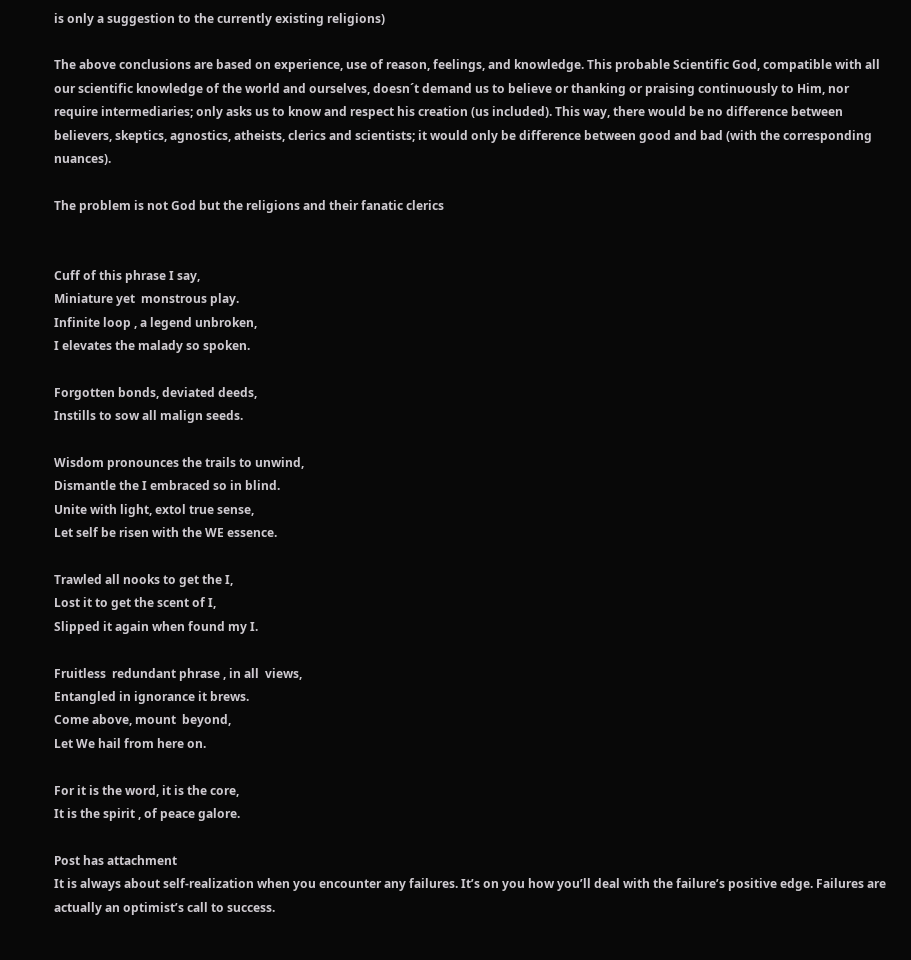is only a suggestion to the currently existing religions)

The above conclusions are based on experience, use of reason, feelings, and knowledge. This probable Scientific God, compatible with all our scientific knowledge of the world and ourselves, doesn´t demand us to believe or thanking or praising continuously to Him, nor require intermediaries; only asks us to know and respect his creation (us included). This way, there would be no difference between believers, skeptics, agnostics, atheists, clerics and scientists; it would only be difference between good and bad (with the corresponding nuances).

The problem is not God but the religions and their fanatic clerics


Cuff of this phrase I say,
Miniature yet  monstrous play.
Infinite loop , a legend unbroken,
I elevates the malady so spoken.

Forgotten bonds, deviated deeds,
Instills to sow all malign seeds.

Wisdom pronounces the trails to unwind,
Dismantle the I embraced so in blind.
Unite with light, extol true sense,
Let self be risen with the WE essence.

Trawled all nooks to get the I,
Lost it to get the scent of I,
Slipped it again when found my I.

Fruitless  redundant phrase , in all  views,
Entangled in ignorance it brews.
Come above, mount  beyond,
Let We hail from here on.

For it is the word, it is the core,
It is the spirit , of peace galore.

Post has attachment
It is always about self-realization when you encounter any failures. It’s on you how you’ll deal with the failure’s positive edge. Failures are actually an optimist’s call to success.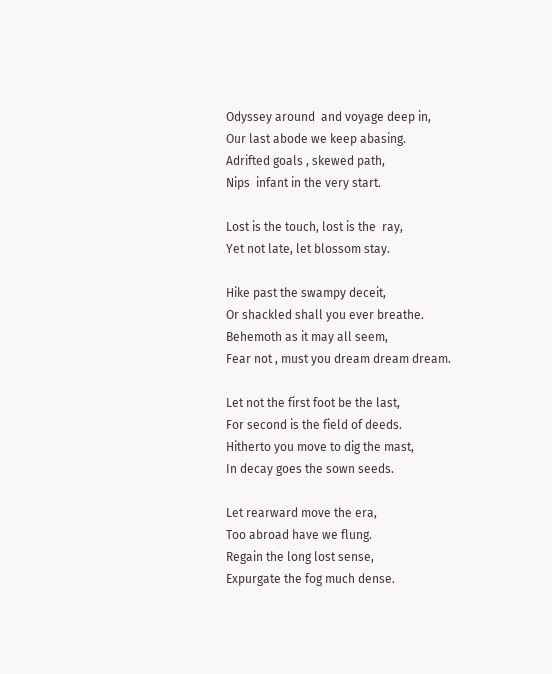Odyssey around  and voyage deep in,
Our last abode we keep abasing.
Adrifted goals , skewed path,
Nips  infant in the very start.

Lost is the touch, lost is the  ray,
Yet not late, let blossom stay.

Hike past the swampy deceit,
Or shackled shall you ever breathe.
Behemoth as it may all seem,
Fear not , must you dream dream dream.

Let not the first foot be the last,
For second is the field of deeds.
Hitherto you move to dig the mast,
In decay goes the sown seeds.

Let rearward move the era,
Too abroad have we flung.
Regain the long lost sense,
Expurgate the fog much dense.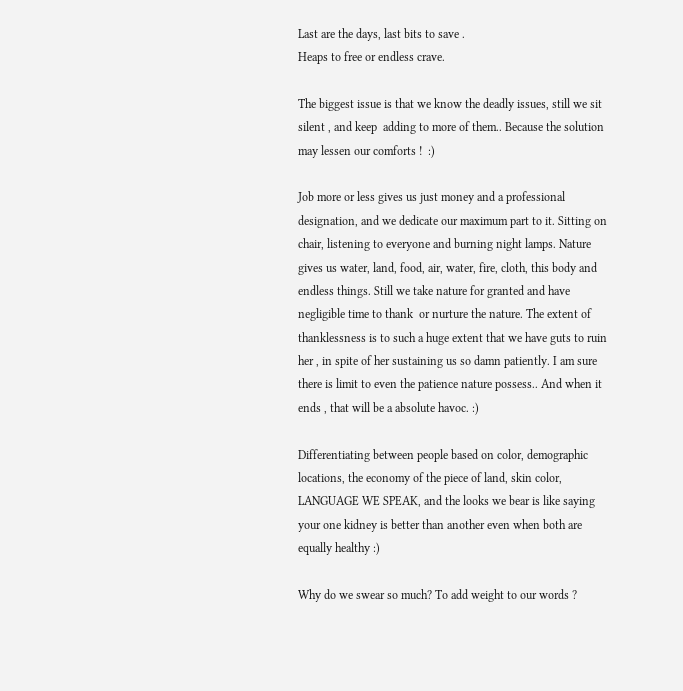Last are the days, last bits to save .
Heaps to free or endless crave.

The biggest issue is that we know the deadly issues, still we sit silent , and keep  adding to more of them.. Because the solution may lessen our comforts !  :)

Job more or less gives us just money and a professional designation, and we dedicate our maximum part to it. Sitting on chair, listening to everyone and burning night lamps. Nature gives us water, land, food, air, water, fire, cloth, this body and endless things. Still we take nature for granted and have negligible time to thank  or nurture the nature. The extent of thanklessness is to such a huge extent that we have guts to ruin her , in spite of her sustaining us so damn patiently. I am sure there is limit to even the patience nature possess.. And when it ends , that will be a absolute havoc. :)

Differentiating between people based on color, demographic locations, the economy of the piece of land, skin color, LANGUAGE WE SPEAK, and the looks we bear is like saying your one kidney is better than another even when both are equally healthy :)

Why do we swear so much? To add weight to our words ?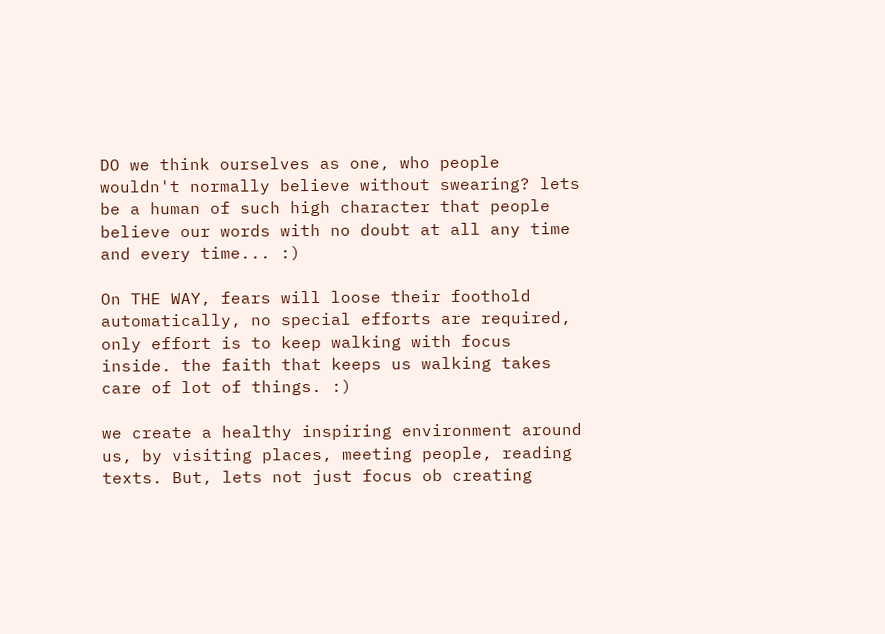DO we think ourselves as one, who people wouldn't normally believe without swearing? lets be a human of such high character that people believe our words with no doubt at all any time and every time... :)

On THE WAY, fears will loose their foothold automatically, no special efforts are required, only effort is to keep walking with focus inside. the faith that keeps us walking takes care of lot of things. :)

we create a healthy inspiring environment around us, by visiting places, meeting people, reading texts. But, lets not just focus ob creating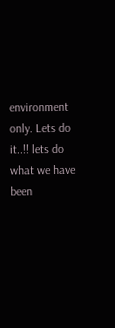environment only. Lets do it..!! lets do what we have been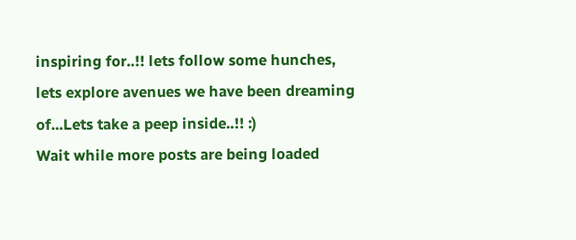inspiring for..!! lets follow some hunches, lets explore avenues we have been dreaming of...Lets take a peep inside..!! :)
Wait while more posts are being loaded